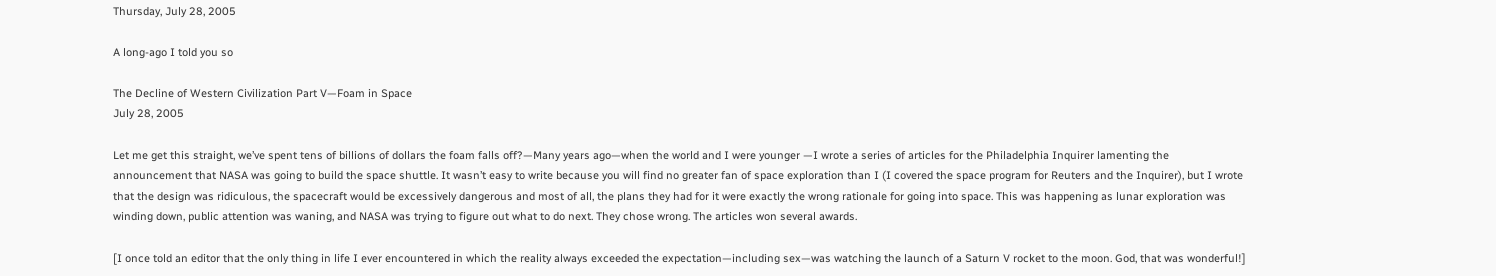Thursday, July 28, 2005

A long-ago I told you so

The Decline of Western Civilization Part V—Foam in Space
July 28, 2005

Let me get this straight, we’ve spent tens of billions of dollars the foam falls off?—Many years ago—when the world and I were younger —I wrote a series of articles for the Philadelphia Inquirer lamenting the announcement that NASA was going to build the space shuttle. It wasn’t easy to write because you will find no greater fan of space exploration than I (I covered the space program for Reuters and the Inquirer), but I wrote that the design was ridiculous, the spacecraft would be excessively dangerous and most of all, the plans they had for it were exactly the wrong rationale for going into space. This was happening as lunar exploration was winding down, public attention was waning, and NASA was trying to figure out what to do next. They chose wrong. The articles won several awards.

[I once told an editor that the only thing in life I ever encountered in which the reality always exceeded the expectation—including sex—was watching the launch of a Saturn V rocket to the moon. God, that was wonderful!]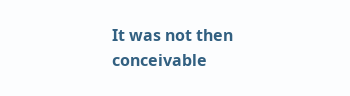It was not then conceivable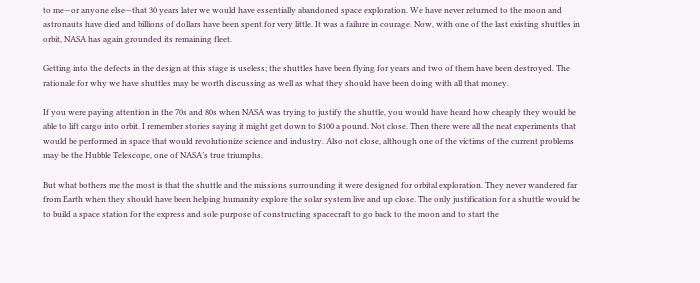to me—or anyone else—that 30 years later we would have essentially abandoned space exploration. We have never returned to the moon and astronauts have died and billions of dollars have been spent for very little. It was a failure in courage. Now, with one of the last existing shuttles in orbit, NASA has again grounded its remaining fleet.

Getting into the defects in the design at this stage is useless; the shuttles have been flying for years and two of them have been destroyed. The rationale for why we have shuttles may be worth discussing as well as what they should have been doing with all that money.

If you were paying attention in the 70s and 80s when NASA was trying to justify the shuttle, you would have heard how cheaply they would be able to lift cargo into orbit. I remember stories saying it might get down to $100 a pound. Not close. Then there were all the neat experiments that would be performed in space that would revolutionize science and industry. Also not close, although one of the victims of the current problems may be the Hubble Telescope, one of NASA’s true triumphs.

But what bothers me the most is that the shuttle and the missions surrounding it were designed for orbital exploration. They never wandered far from Earth when they should have been helping humanity explore the solar system live and up close. The only justification for a shuttle would be to build a space station for the express and sole purpose of constructing spacecraft to go back to the moon and to start the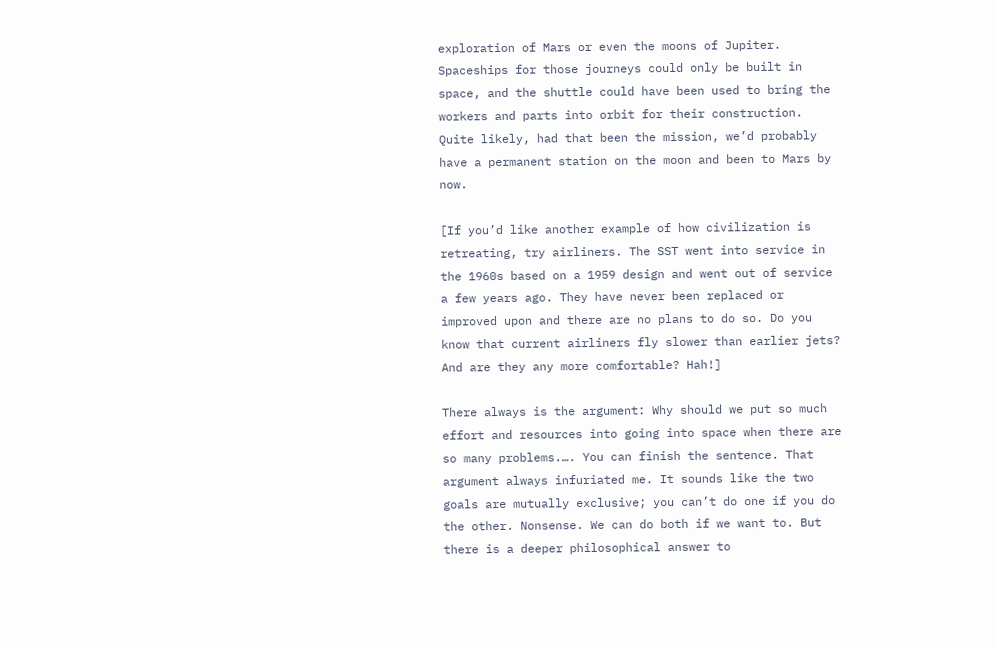exploration of Mars or even the moons of Jupiter. Spaceships for those journeys could only be built in space, and the shuttle could have been used to bring the workers and parts into orbit for their construction. Quite likely, had that been the mission, we’d probably have a permanent station on the moon and been to Mars by now.

[If you’d like another example of how civilization is retreating, try airliners. The SST went into service in the 1960s based on a 1959 design and went out of service a few years ago. They have never been replaced or improved upon and there are no plans to do so. Do you know that current airliners fly slower than earlier jets? And are they any more comfortable? Hah!]

There always is the argument: Why should we put so much effort and resources into going into space when there are so many problems.…. You can finish the sentence. That argument always infuriated me. It sounds like the two goals are mutually exclusive; you can’t do one if you do the other. Nonsense. We can do both if we want to. But there is a deeper philosophical answer to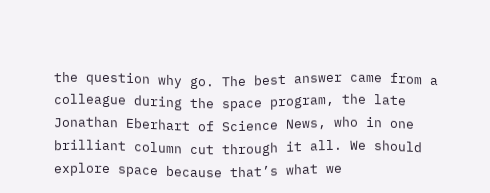the question why go. The best answer came from a colleague during the space program, the late Jonathan Eberhart of Science News, who in one brilliant column cut through it all. We should explore space because that’s what we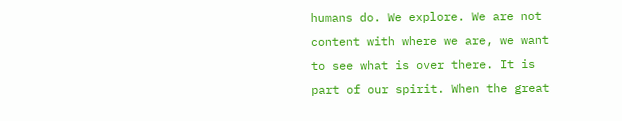humans do. We explore. We are not content with where we are, we want to see what is over there. It is part of our spirit. When the great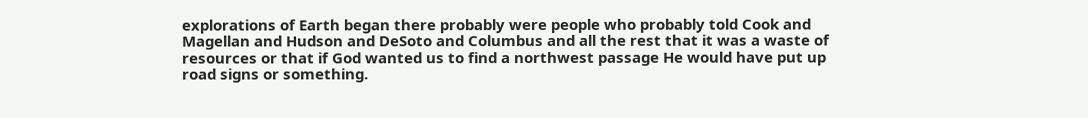explorations of Earth began there probably were people who probably told Cook and Magellan and Hudson and DeSoto and Columbus and all the rest that it was a waste of resources or that if God wanted us to find a northwest passage He would have put up road signs or something.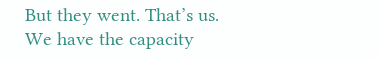But they went. That’s us. We have the capacity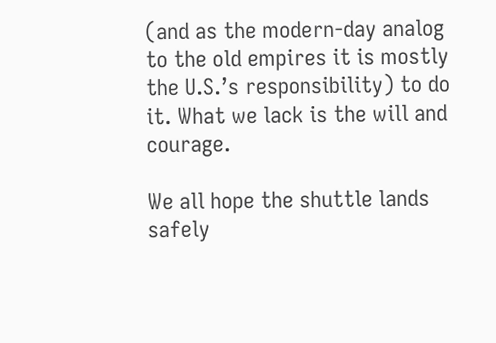(and as the modern-day analog to the old empires it is mostly the U.S.’s responsibility) to do it. What we lack is the will and courage.

We all hope the shuttle lands safely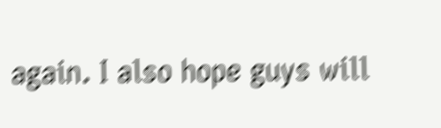again. I also hope guys will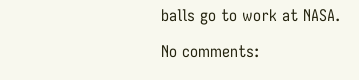balls go to work at NASA.

No comments: